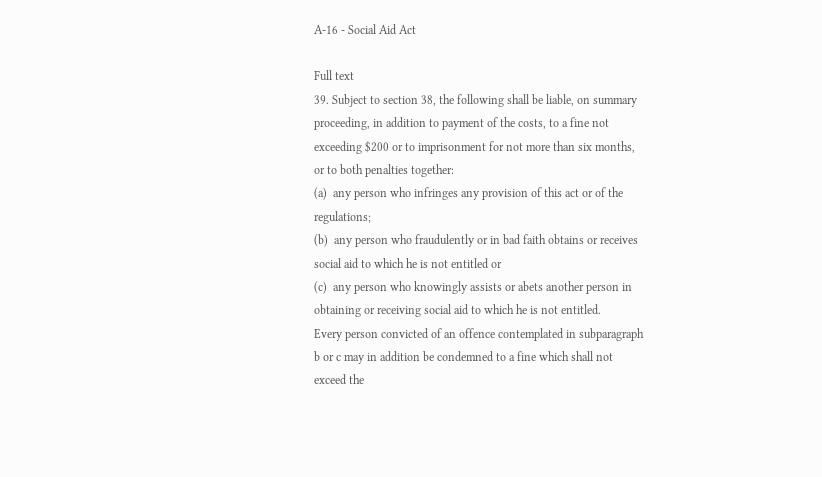A-16 - Social Aid Act

Full text
39. Subject to section 38, the following shall be liable, on summary proceeding, in addition to payment of the costs, to a fine not exceeding $200 or to imprisonment for not more than six months, or to both penalties together:
(a)  any person who infringes any provision of this act or of the regulations;
(b)  any person who fraudulently or in bad faith obtains or receives social aid to which he is not entitled or
(c)  any person who knowingly assists or abets another person in obtaining or receiving social aid to which he is not entitled.
Every person convicted of an offence contemplated in subparagraph b or c may in addition be condemned to a fine which shall not exceed the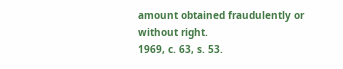amount obtained fraudulently or without right.
1969, c. 63, s. 53.